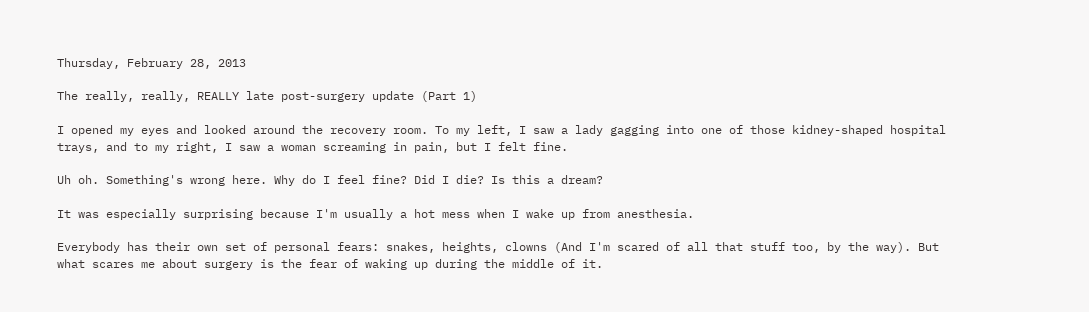Thursday, February 28, 2013

The really, really, REALLY late post-surgery update (Part 1)

I opened my eyes and looked around the recovery room. To my left, I saw a lady gagging into one of those kidney-shaped hospital trays, and to my right, I saw a woman screaming in pain, but I felt fine.

Uh oh. Something's wrong here. Why do I feel fine? Did I die? Is this a dream?

It was especially surprising because I'm usually a hot mess when I wake up from anesthesia.

Everybody has their own set of personal fears: snakes, heights, clowns (And I'm scared of all that stuff too, by the way). But what scares me about surgery is the fear of waking up during the middle of it.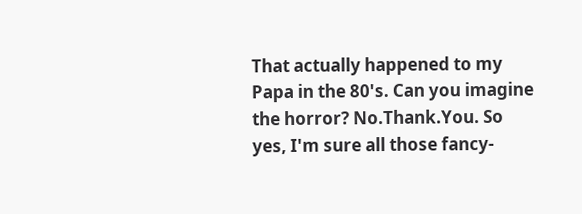That actually happened to my Papa in the 80's. Can you imagine the horror? No.Thank.You. So yes, I'm sure all those fancy-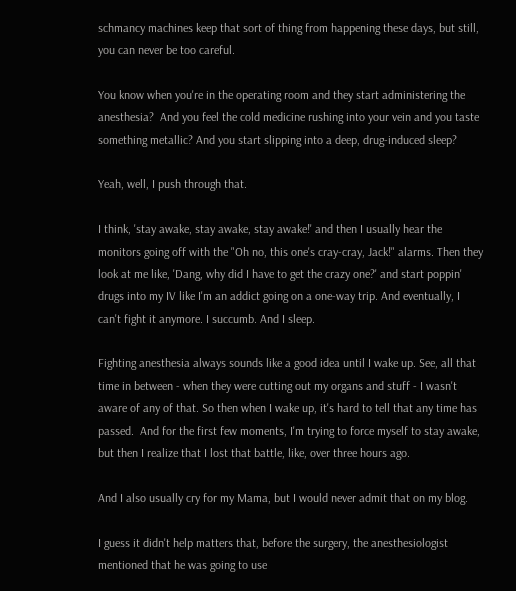schmancy machines keep that sort of thing from happening these days, but still, you can never be too careful.

You know when you're in the operating room and they start administering the anesthesia?  And you feel the cold medicine rushing into your vein and you taste something metallic? And you start slipping into a deep, drug-induced sleep?

Yeah, well, I push through that.

I think, 'stay awake, stay awake, stay awake!' and then I usually hear the monitors going off with the "Oh no, this one's cray-cray, Jack!" alarms. Then they look at me like, 'Dang, why did I have to get the crazy one?' and start poppin' drugs into my IV like I'm an addict going on a one-way trip. And eventually, I can't fight it anymore. I succumb. And I sleep.

Fighting anesthesia always sounds like a good idea until I wake up. See, all that time in between - when they were cutting out my organs and stuff - I wasn't aware of any of that. So then when I wake up, it's hard to tell that any time has passed.  And for the first few moments, I'm trying to force myself to stay awake, but then I realize that I lost that battle, like, over three hours ago.

And I also usually cry for my Mama, but I would never admit that on my blog.

I guess it didn't help matters that, before the surgery, the anesthesiologist mentioned that he was going to use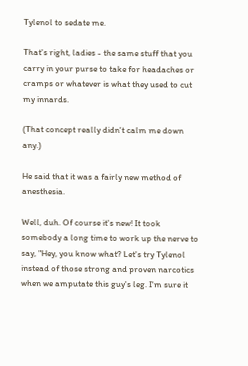Tylenol to sedate me.

That's right, ladies - the same stuff that you carry in your purse to take for headaches or cramps or whatever is what they used to cut my innards.

(That concept really didn't calm me down any.)

He said that it was a fairly new method of anesthesia.

Well, duh. Of course it's new! It took somebody a long time to work up the nerve to say, "Hey, you know what? Let's try Tylenol instead of those strong and proven narcotics when we amputate this guy's leg. I'm sure it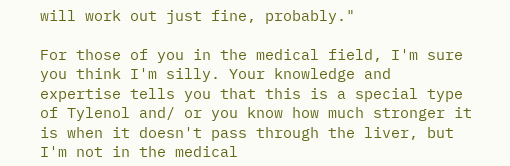will work out just fine, probably."

For those of you in the medical field, I'm sure you think I'm silly. Your knowledge and expertise tells you that this is a special type of Tylenol and/ or you know how much stronger it is when it doesn't pass through the liver, but I'm not in the medical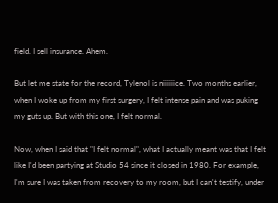field. I sell insurance. Ahem.

But let me state for the record, Tylenol is niiiiiice. Two months earlier, when I woke up from my first surgery, I felt intense pain and was puking my guts up. But with this one, I felt normal.

Now, when I said that "I felt normal", what I actually meant was that I felt like I'd been partying at Studio 54 since it closed in 1980. For example, I'm sure I was taken from recovery to my room, but I can't testify, under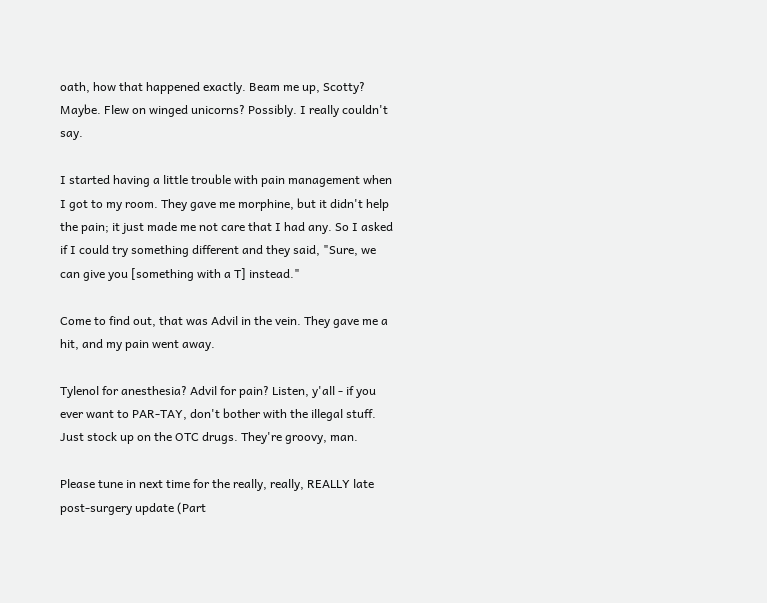oath, how that happened exactly. Beam me up, Scotty? Maybe. Flew on winged unicorns? Possibly. I really couldn't say.

I started having a little trouble with pain management when I got to my room. They gave me morphine, but it didn't help the pain; it just made me not care that I had any. So I asked if I could try something different and they said, "Sure, we can give you [something with a T] instead."

Come to find out, that was Advil in the vein. They gave me a hit, and my pain went away.

Tylenol for anesthesia? Advil for pain? Listen, y'all - if you ever want to PAR-TAY, don't bother with the illegal stuff. Just stock up on the OTC drugs. They're groovy, man.

Please tune in next time for the really, really, REALLY late post-surgery update (Part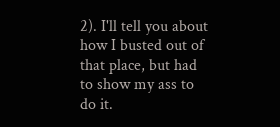2). I'll tell you about how I busted out of that place, but had to show my ass to do it.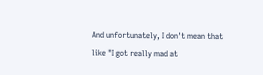And unfortunately, I don't mean that like "I got really mad at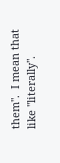them".  I mean that like "literally".